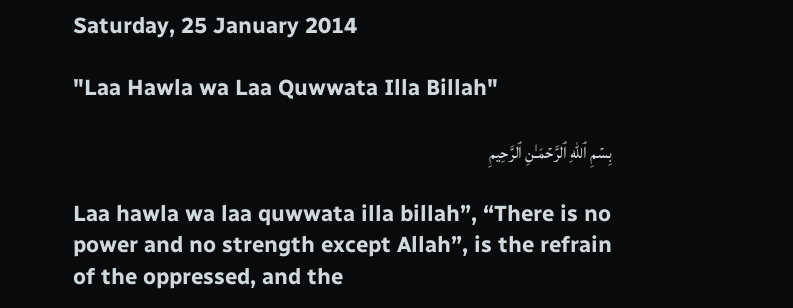Saturday, 25 January 2014

"Laa Hawla wa Laa Quwwata Illa Billah"

بِسۡمِ ٱللهِ ٱلرَّحۡمَـٰنِ ٱلرَّحِيمِ

Laa hawla wa laa quwwata illa billah”, “There is no power and no strength except Allah”, is the refrain of the oppressed, and the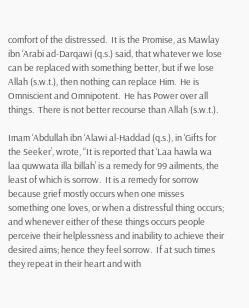comfort of the distressed.  It is the Promise, as Mawlay ibn ‘Arabi ad-Darqawi (q.s.) said, that whatever we lose can be replaced with something better, but if we lose Allah (s.w.t.), then nothing can replace Him.  He is Omniscient and Omnipotent.  He has Power over all things.  There is not better recourse than Allah (s.w.t.).

Imam ‘Abdullah ibn ‘Alawi al-Haddad (q.s.), in ‘Gifts for the Seeker’, wrote, “It is reported that ‘Laa hawla wa laa quwwata illa billah’ is a remedy for 99 ailments, the least of which is sorrow.  It is a remedy for sorrow because grief mostly occurs when one misses something one loves, or when a distressful thing occurs; and whenever either of these things occurs people perceive their helplessness and inability to achieve their desired aims; hence they feel sorrow.  If at such times they repeat in their heart and with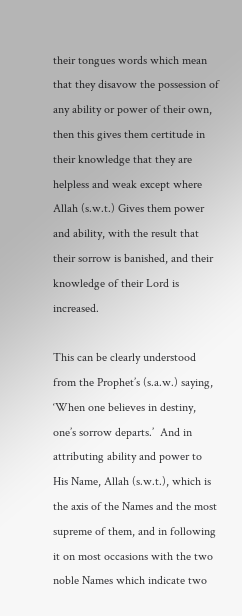their tongues words which mean that they disavow the possession of any ability or power of their own, then this gives them certitude in their knowledge that they are helpless and weak except where Allah (s.w.t.) Gives them power and ability, with the result that their sorrow is banished, and their knowledge of their Lord is increased.

This can be clearly understood from the Prophet’s (s.a.w.) saying, ‘When one believes in destiny, one’s sorrow departs.’  And in attributing ability and power to His Name, Allah (s.w.t.), which is the axis of the Names and the most supreme of them, and in following it on most occasions with the two noble Names which indicate two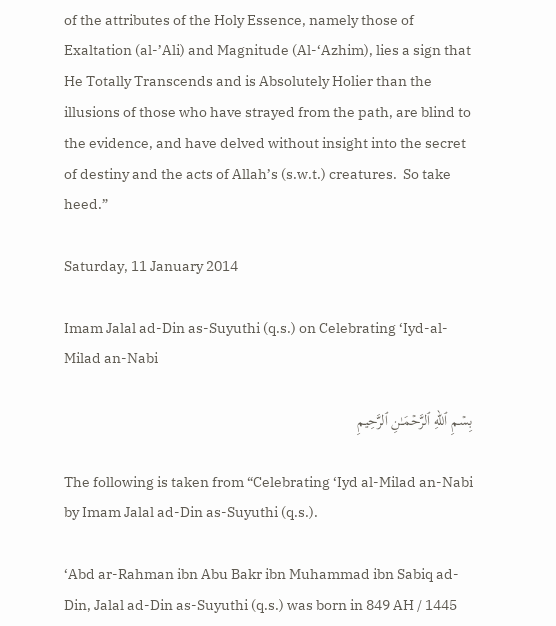of the attributes of the Holy Essence, namely those of Exaltation (al-’Ali) and Magnitude (Al-‘Azhim), lies a sign that He Totally Transcends and is Absolutely Holier than the illusions of those who have strayed from the path, are blind to the evidence, and have delved without insight into the secret of destiny and the acts of Allah’s (s.w.t.) creatures.  So take heed.”

Saturday, 11 January 2014

Imam Jalal ad-Din as-Suyuthi (q.s.) on Celebrating ‘Iyd-al-Milad an-Nabi

بِسۡمِ ٱللهِ ٱلرَّحۡمَـٰنِ ٱلرَّحِيمِ

The following is taken from “Celebrating ‘Iyd al-Milad an-Nabi by Imam Jalal ad-Din as-Suyuthi (q.s.).

‘Abd ar-Rahman ibn Abu Bakr ibn Muhammad ibn Sabiq ad-Din, Jalal ad-Din as-Suyuthi (q.s.) was born in 849 AH / 1445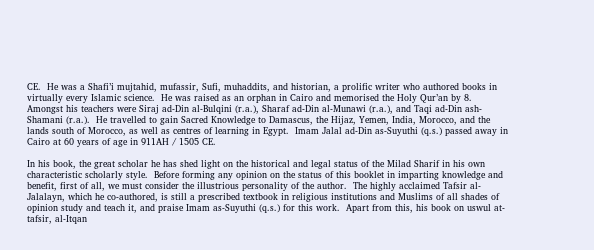CE.  He was a Shafi’i mujtahid, mufassir, Sufi, muhaddits, and historian, a prolific writer who authored books in virtually every Islamic science.  He was raised as an orphan in Cairo and memorised the Holy Qur’an by 8.  Amongst his teachers were Siraj ad-Din al-Bulqini (r.a.), Sharaf ad-Din al-Munawi (r.a.), and Taqi ad-Din ash-Shamani (r.a.).  He travelled to gain Sacred Knowledge to Damascus, the Hijaz, Yemen, India, Morocco, and the lands south of Morocco, as well as centres of learning in Egypt.  Imam Jalal ad-Din as-Suyuthi (q.s.) passed away in Cairo at 60 years of age in 911AH / 1505 CE.

In his book, the great scholar he has shed light on the historical and legal status of the Milad Sharif in his own characteristic scholarly style.  Before forming any opinion on the status of this booklet in imparting knowledge and benefit, first of all, we must consider the illustrious personality of the author.  The highly acclaimed Tafsir al-Jalalayn, which he co-authored, is still a prescribed textbook in religious institutions and Muslims of all shades of opinion study and teach it, and praise Imam as-Suyuthi (q.s.) for this work.  Apart from this, his book on uswul at-tafsir, al-Itqan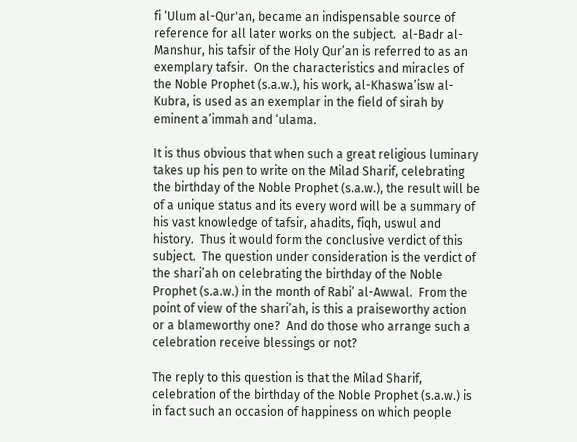fi ‘Ulum al-Qur'an, became an indispensable source of reference for all later works on the subject.  al-Badr al-Manshur, his tafsir of the Holy Qur’an is referred to as an exemplary tafsir.  On the characteristics and miracles of the Noble Prophet (s.a.w.), his work, al-Khaswa’isw al-Kubra, is used as an exemplar in the field of sirah by eminent a’immah and ‘ulama.

It is thus obvious that when such a great religious luminary takes up his pen to write on the Milad Sharif, celebrating the birthday of the Noble Prophet (s.a.w.), the result will be of a unique status and its every word will be a summary of his vast knowledge of tafsir, ahadits, fiqh, uswul and history.  Thus it would form the conclusive verdict of this subject.  The question under consideration is the verdict of the shari’ah on celebrating the birthday of the Noble Prophet (s.a.w.) in the month of Rabi’ al-Awwal.  From the point of view of the shari’ah, is this a praiseworthy action or a blameworthy one?  And do those who arrange such a celebration receive blessings or not?

The reply to this question is that the Milad Sharif, celebration of the birthday of the Noble Prophet (s.a.w.) is in fact such an occasion of happiness on which people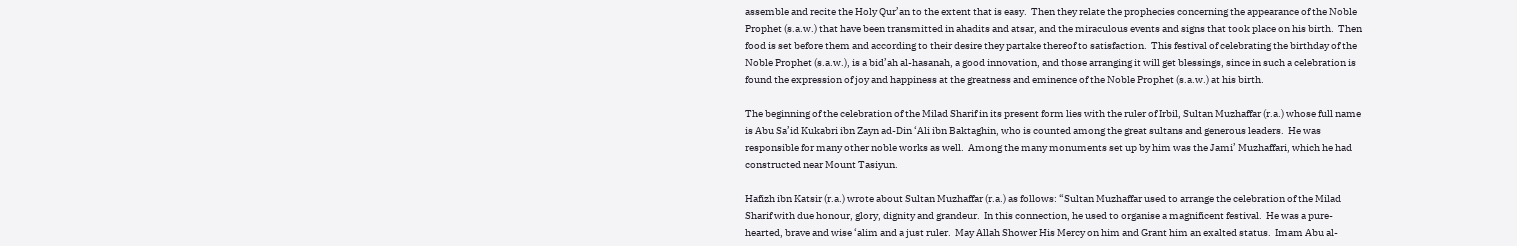assemble and recite the Holy Qur’an to the extent that is easy.  Then they relate the prophecies concerning the appearance of the Noble Prophet (s.a.w.) that have been transmitted in ahadits and atsar, and the miraculous events and signs that took place on his birth.  Then food is set before them and according to their desire they partake thereof to satisfaction.  This festival of celebrating the birthday of the Noble Prophet (s.a.w.), is a bid’ah al-hasanah, a good innovation, and those arranging it will get blessings, since in such a celebration is found the expression of joy and happiness at the greatness and eminence of the Noble Prophet (s.a.w.) at his birth.

The beginning of the celebration of the Milad Sharif in its present form lies with the ruler of Irbil, Sultan Muzhaffar (r.a.) whose full name is Abu Sa’id Kukabri ibn Zayn ad-Din ‘Ali ibn Baktaghin, who is counted among the great sultans and generous leaders.  He was responsible for many other noble works as well.  Among the many monuments set up by him was the Jami’ Muzhaffari, which he had constructed near Mount Tasiyun.

Hafizh ibn Katsir (r.a.) wrote about Sultan Muzhaffar (r.a.) as follows: “Sultan Muzhaffar used to arrange the celebration of the Milad Sharif with due honour, glory, dignity and grandeur.  In this connection, he used to organise a magnificent festival.  He was a pure-hearted, brave and wise ‘alim and a just ruler.  May Allah Shower His Mercy on him and Grant him an exalted status.  Imam Abu al-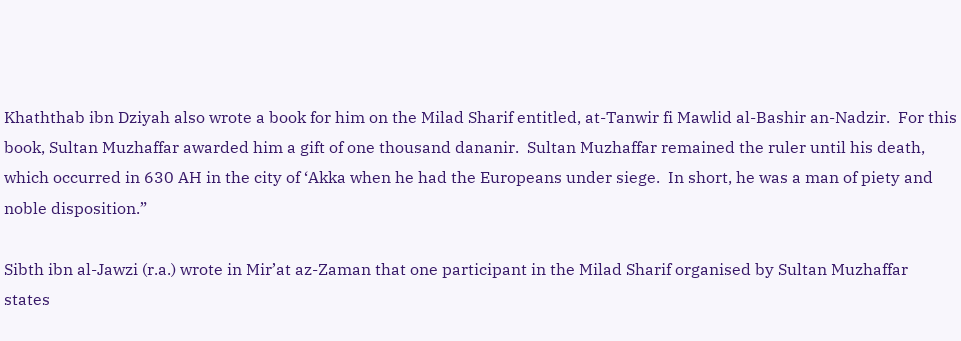Khaththab ibn Dziyah also wrote a book for him on the Milad Sharif entitled, at-Tanwir fi Mawlid al-Bashir an-Nadzir.  For this book, Sultan Muzhaffar awarded him a gift of one thousand dananir.  Sultan Muzhaffar remained the ruler until his death, which occurred in 630 AH in the city of ‘Akka when he had the Europeans under siege.  In short, he was a man of piety and noble disposition.”

Sibth ibn al-Jawzi (r.a.) wrote in Mir’at az-Zaman that one participant in the Milad Sharif organised by Sultan Muzhaffar states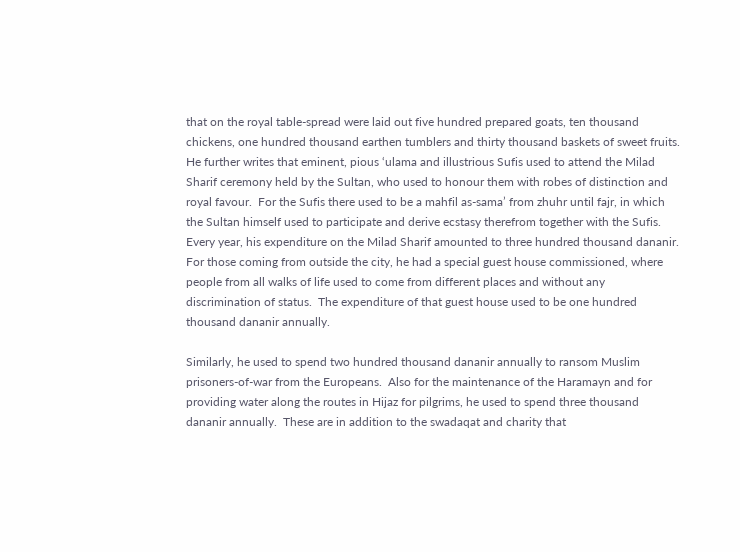that on the royal table-spread were laid out five hundred prepared goats, ten thousand chickens, one hundred thousand earthen tumblers and thirty thousand baskets of sweet fruits.  He further writes that eminent, pious ‘ulama and illustrious Sufis used to attend the Milad Sharif ceremony held by the Sultan, who used to honour them with robes of distinction and royal favour.  For the Sufis there used to be a mahfil as-sama’ from zhuhr until fajr, in which the Sultan himself used to participate and derive ecstasy therefrom together with the Sufis.  Every year, his expenditure on the Milad Sharif amounted to three hundred thousand dananir.  For those coming from outside the city, he had a special guest house commissioned, where people from all walks of life used to come from different places and without any discrimination of status.  The expenditure of that guest house used to be one hundred thousand dananir annually.

Similarly, he used to spend two hundred thousand dananir annually to ransom Muslim prisoners-of-war from the Europeans.  Also for the maintenance of the Haramayn and for providing water along the routes in Hijaz for pilgrims, he used to spend three thousand dananir annually.  These are in addition to the swadaqat and charity that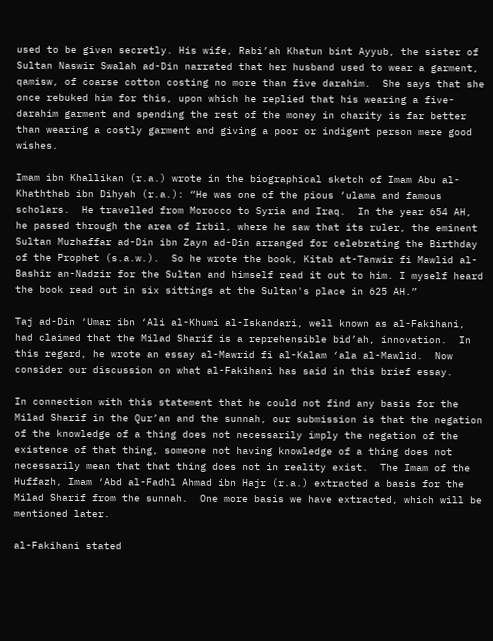used to be given secretly. His wife, Rabi’ah Khatun bint Ayyub, the sister of Sultan Naswir Swalah ad-Din narrated that her husband used to wear a garment, qamisw, of coarse cotton costing no more than five darahim.  She says that she once rebuked him for this, upon which he replied that his wearing a five- darahim garment and spending the rest of the money in charity is far better than wearing a costly garment and giving a poor or indigent person mere good wishes.

Imam ibn Khallikan (r.a.) wrote in the biographical sketch of Imam Abu al-Khaththab ibn Dihyah (r.a.): “He was one of the pious ‘ulama and famous scholars.  He travelled from Morocco to Syria and Iraq.  In the year 654 AH, he passed through the area of Irbil, where he saw that its ruler, the eminent Sultan Muzhaffar ad-Din ibn Zayn ad-Din arranged for celebrating the Birthday of the Prophet (s.a.w.).  So he wrote the book, Kitab at-Tanwir fi Mawlid al-Bashir an-Nadzir for the Sultan and himself read it out to him. I myself heard the book read out in six sittings at the Sultan's place in 625 AH.”

Taj ad-Din ‘Umar ibn ‘Ali al-Khumi al-Iskandari, well known as al-Fakihani, had claimed that the Milad Sharif is a reprehensible bid’ah, innovation.  In this regard, he wrote an essay al-Mawrid fi al-Kalam ‘ala al-Mawlid.  Now consider our discussion on what al-Fakihani has said in this brief essay.

In connection with this statement that he could not find any basis for the Milad Sharif in the Qur’an and the sunnah, our submission is that the negation of the knowledge of a thing does not necessarily imply the negation of the existence of that thing, someone not having knowledge of a thing does not necessarily mean that that thing does not in reality exist.  The Imam of the Huffazh, Imam ‘Abd al-Fadhl Ahmad ibn Hajr (r.a.) extracted a basis for the Milad Sharif from the sunnah.  One more basis we have extracted, which will be mentioned later.

al-Fakihani stated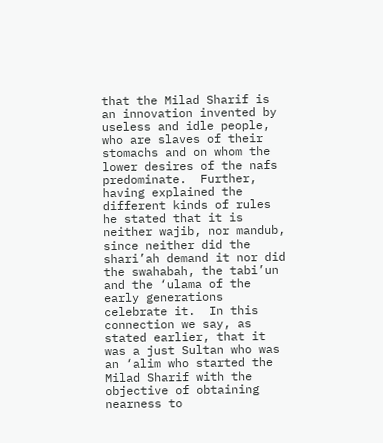that the Milad Sharif is an innovation invented by useless and idle people, who are slaves of their stomachs and on whom the lower desires of the nafs predominate.  Further, having explained the different kinds of rules he stated that it is neither wajib, nor mandub, since neither did the shari’ah demand it nor did the swahabah, the tabi’un and the ‘ulama of the early generations celebrate it.  In this connection we say, as stated earlier, that it was a just Sultan who was an ‘alim who started the Milad Sharif with the objective of obtaining nearness to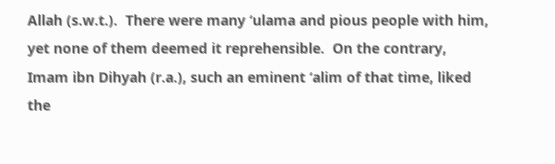Allah (s.w.t.).  There were many ‘ulama and pious people with him, yet none of them deemed it reprehensible.  On the contrary, Imam ibn Dihyah (r.a.), such an eminent ‘alim of that time, liked the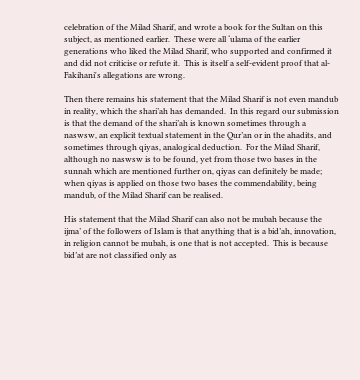celebration of the Milad Sharif, and wrote a book for the Sultan on this subject, as mentioned earlier.  These were all ‘ulama of the earlier generations who liked the Milad Sharif, who supported and confirmed it and did not criticise or refute it.  This is itself a self-evident proof that al-Fakihani's allegations are wrong.

Then there remains his statement that the Milad Sharif is not even mandub in reality, which the shari’ah has demanded.  In this regard our submission is that the demand of the shari’ah is known sometimes through a naswsw, an explicit textual statement in the Qur’an or in the ahadits, and sometimes through qiyas, analogical deduction.  For the Milad Sharif, although no naswsw is to be found, yet from those two bases in the sunnah which are mentioned further on, qiyas can definitely be made; when qiyas is applied on those two bases the commendability, being mandub, of the Milad Sharif can be realised.

His statement that the Milad Sharif can also not be mubah because the ijma’ of the followers of Islam is that anything that is a bid’ah, innovation, in religion cannot be mubah, is one that is not accepted.  This is because bid’at are not classified only as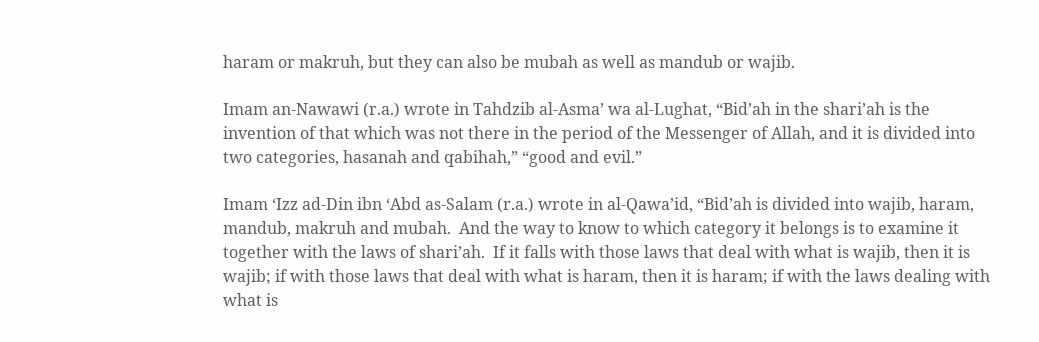haram or makruh, but they can also be mubah as well as mandub or wajib.

Imam an-Nawawi (r.a.) wrote in Tahdzib al-Asma’ wa al-Lughat, “Bid’ah in the shari’ah is the invention of that which was not there in the period of the Messenger of Allah, and it is divided into two categories, hasanah and qabihah,” “good and evil.”

Imam ‘Izz ad-Din ibn ‘Abd as-Salam (r.a.) wrote in al-Qawa’id, “Bid’ah is divided into wajib, haram, mandub, makruh and mubah.  And the way to know to which category it belongs is to examine it together with the laws of shari’ah.  If it falls with those laws that deal with what is wajib, then it is wajib; if with those laws that deal with what is haram, then it is haram; if with the laws dealing with what is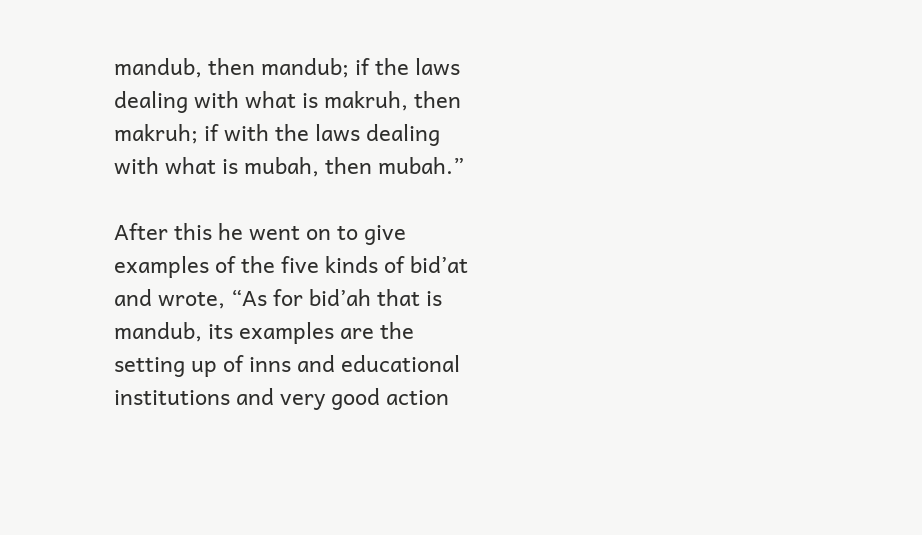mandub, then mandub; if the laws dealing with what is makruh, then makruh; if with the laws dealing with what is mubah, then mubah.”

After this he went on to give examples of the five kinds of bid’at and wrote, “As for bid’ah that is mandub, its examples are the setting up of inns and educational institutions and very good action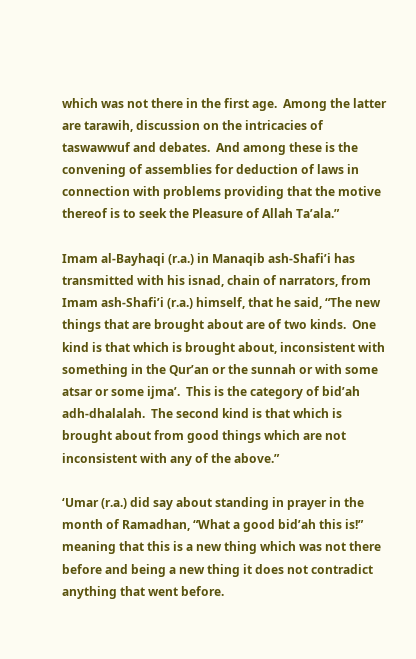which was not there in the first age.  Among the latter are tarawih, discussion on the intricacies of taswawwuf and debates.  And among these is the convening of assemblies for deduction of laws in connection with problems providing that the motive thereof is to seek the Pleasure of Allah Ta’ala.”

Imam al-Bayhaqi (r.a.) in Manaqib ash-Shafi’i has transmitted with his isnad, chain of narrators, from Imam ash-Shafi’i (r.a.) himself, that he said, “The new things that are brought about are of two kinds.  One kind is that which is brought about, inconsistent with something in the Qur’an or the sunnah or with some atsar or some ijma’.  This is the category of bid’ah adh-dhalalah.  The second kind is that which is brought about from good things which are not inconsistent with any of the above.”

‘Umar (r.a.) did say about standing in prayer in the month of Ramadhan, “What a good bid’ah this is!” meaning that this is a new thing which was not there before and being a new thing it does not contradict anything that went before.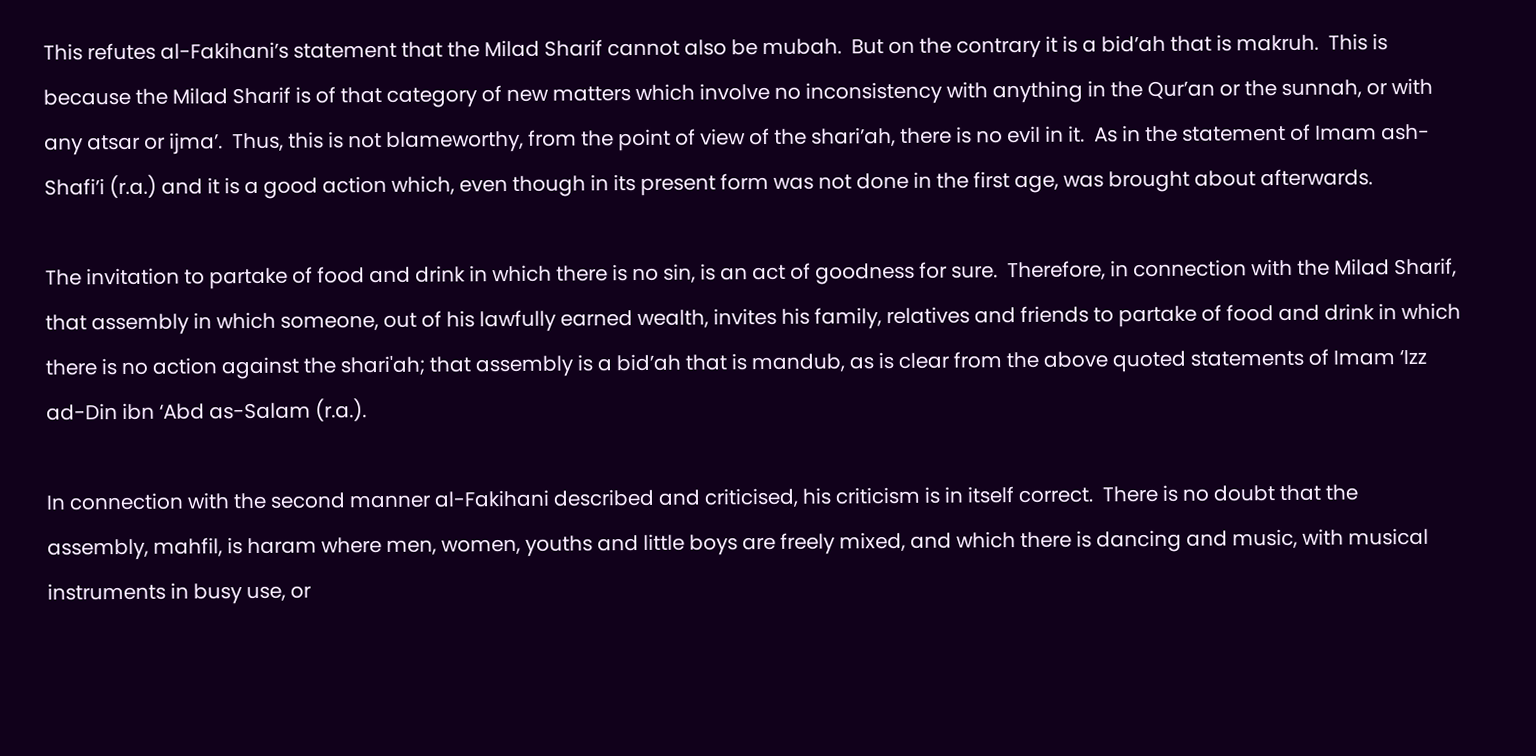This refutes al-Fakihani’s statement that the Milad Sharif cannot also be mubah.  But on the contrary it is a bid’ah that is makruh.  This is because the Milad Sharif is of that category of new matters which involve no inconsistency with anything in the Qur’an or the sunnah, or with any atsar or ijma’.  Thus, this is not blameworthy, from the point of view of the shari’ah, there is no evil in it.  As in the statement of Imam ash-Shafi’i (r.a.) and it is a good action which, even though in its present form was not done in the first age, was brought about afterwards.

The invitation to partake of food and drink in which there is no sin, is an act of goodness for sure.  Therefore, in connection with the Milad Sharif, that assembly in which someone, out of his lawfully earned wealth, invites his family, relatives and friends to partake of food and drink in which there is no action against the shari'ah; that assembly is a bid’ah that is mandub, as is clear from the above quoted statements of Imam ‘Izz ad-Din ibn ‘Abd as-Salam (r.a.).

In connection with the second manner al-Fakihani described and criticised, his criticism is in itself correct.  There is no doubt that the assembly, mahfil, is haram where men, women, youths and little boys are freely mixed, and which there is dancing and music, with musical instruments in busy use, or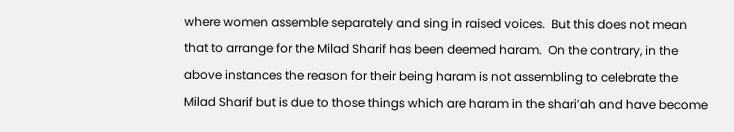where women assemble separately and sing in raised voices.  But this does not mean that to arrange for the Milad Sharif has been deemed haram.  On the contrary, in the above instances the reason for their being haram is not assembling to celebrate the Milad Sharif but is due to those things which are haram in the shari’ah and have become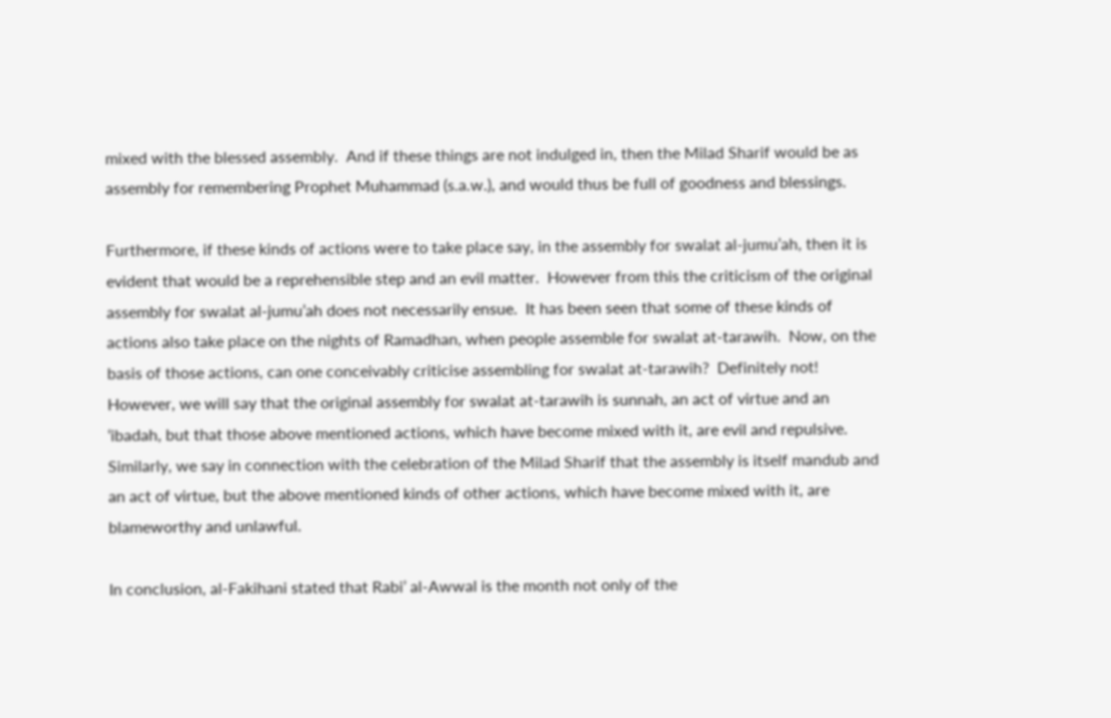mixed with the blessed assembly.  And if these things are not indulged in, then the Milad Sharif would be as assembly for remembering Prophet Muhammad (s.a.w.), and would thus be full of goodness and blessings.

Furthermore, if these kinds of actions were to take place say, in the assembly for swalat al-jumu’ah, then it is evident that would be a reprehensible step and an evil matter.  However from this the criticism of the original assembly for swalat al-jumu’ah does not necessarily ensue.  It has been seen that some of these kinds of actions also take place on the nights of Ramadhan, when people assemble for swalat at-tarawih.  Now, on the basis of those actions, can one conceivably criticise assembling for swalat at-tarawih?  Definitely not!  However, we will say that the original assembly for swalat at-tarawih is sunnah, an act of virtue and an ‘ibadah, but that those above mentioned actions, which have become mixed with it, are evil and repulsive.  Similarly, we say in connection with the celebration of the Milad Sharif that the assembly is itself mandub and an act of virtue, but the above mentioned kinds of other actions, which have become mixed with it, are blameworthy and unlawful.

In conclusion, al-Fakihani stated that Rabi’ al-Awwal is the month not only of the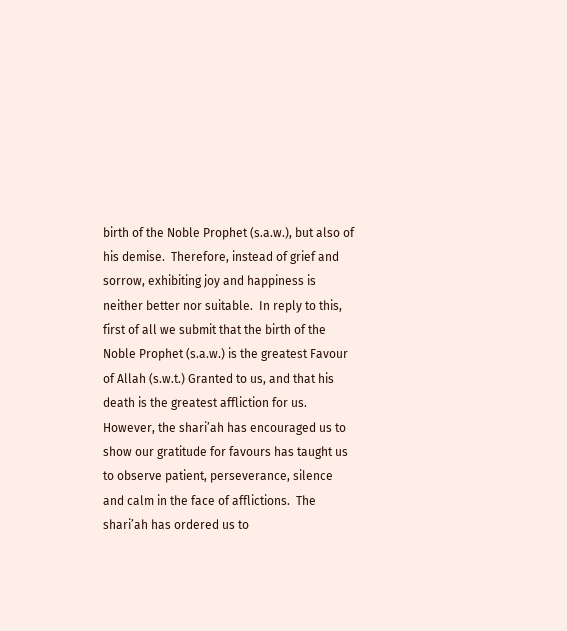birth of the Noble Prophet (s.a.w.), but also of his demise.  Therefore, instead of grief and sorrow, exhibiting joy and happiness is neither better nor suitable.  In reply to this, first of all we submit that the birth of the Noble Prophet (s.a.w.) is the greatest Favour of Allah (s.w.t.) Granted to us, and that his death is the greatest affliction for us.  However, the shari’ah has encouraged us to show our gratitude for favours has taught us to observe patient, perseverance, silence and calm in the face of afflictions.  The shari’ah has ordered us to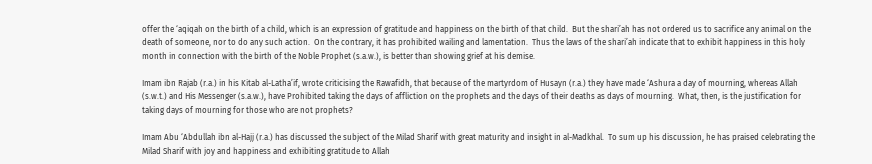offer the ‘aqiqah on the birth of a child, which is an expression of gratitude and happiness on the birth of that child.  But the shari’ah has not ordered us to sacrifice any animal on the death of someone, nor to do any such action.  On the contrary, it has prohibited wailing and lamentation.  Thus the laws of the shari’ah indicate that to exhibit happiness in this holy month in connection with the birth of the Noble Prophet (s.a.w.), is better than showing grief at his demise.

Imam ibn Rajab (r.a.) in his Kitab al-Latha’if, wrote criticising the Rawafidh, that because of the martyrdom of Husayn (r.a.) they have made ‘Ashura a day of mourning, whereas Allah (s.w.t.) and His Messenger (s.a.w.), have Prohibited taking the days of affliction on the prophets and the days of their deaths as days of mourning.  What, then, is the justification for taking days of mourning for those who are not prophets?

Imam Abu ‘Abdullah ibn al-Hajj (r.a.) has discussed the subject of the Milad Sharif with great maturity and insight in al-Madkhal.  To sum up his discussion, he has praised celebrating the Milad Sharif with joy and happiness and exhibiting gratitude to Allah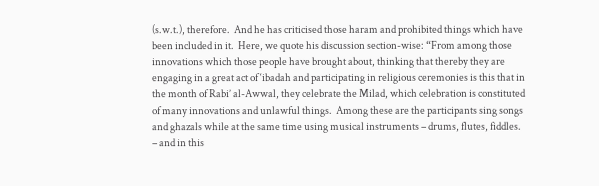(s.w.t.), therefore.  And he has criticised those haram and prohibited things which have been included in it.  Here, we quote his discussion section-wise: “From among those innovations which those people have brought about, thinking that thereby they are engaging in a great act of ‘ibadah and participating in religious ceremonies is this that in the month of Rabi’ al-Awwal, they celebrate the Milad, which celebration is constituted of many innovations and unlawful things.  Among these are the participants sing songs and ghazals while at the same time using musical instruments – drums, flutes, fiddles. – and in this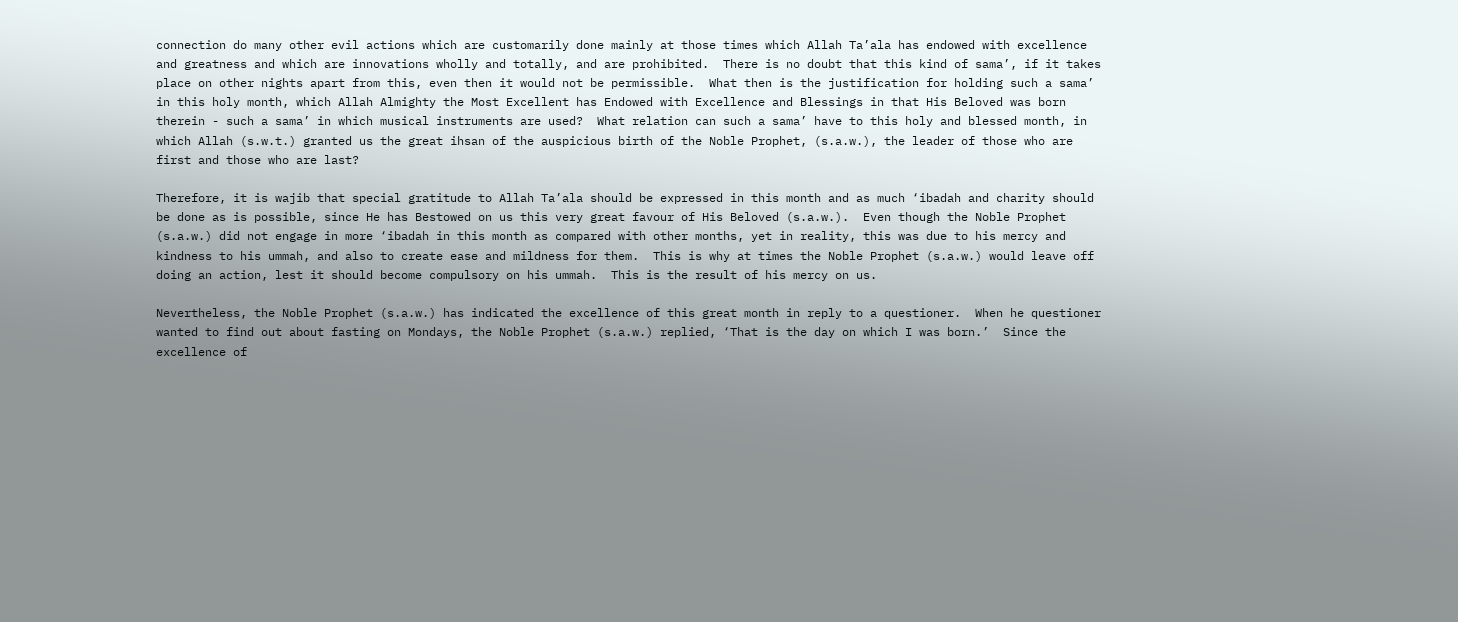connection do many other evil actions which are customarily done mainly at those times which Allah Ta’ala has endowed with excellence and greatness and which are innovations wholly and totally, and are prohibited.  There is no doubt that this kind of sama’, if it takes place on other nights apart from this, even then it would not be permissible.  What then is the justification for holding such a sama’ in this holy month, which Allah Almighty the Most Excellent has Endowed with Excellence and Blessings in that His Beloved was born therein - such a sama’ in which musical instruments are used?  What relation can such a sama’ have to this holy and blessed month, in which Allah (s.w.t.) granted us the great ihsan of the auspicious birth of the Noble Prophet, (s.a.w.), the leader of those who are first and those who are last?

Therefore, it is wajib that special gratitude to Allah Ta’ala should be expressed in this month and as much ‘ibadah and charity should be done as is possible, since He has Bestowed on us this very great favour of His Beloved (s.a.w.).  Even though the Noble Prophet (s.a.w.) did not engage in more ‘ibadah in this month as compared with other months, yet in reality, this was due to his mercy and kindness to his ummah, and also to create ease and mildness for them.  This is why at times the Noble Prophet (s.a.w.) would leave off doing an action, lest it should become compulsory on his ummah.  This is the result of his mercy on us.

Nevertheless, the Noble Prophet (s.a.w.) has indicated the excellence of this great month in reply to a questioner.  When he questioner wanted to find out about fasting on Mondays, the Noble Prophet (s.a.w.) replied, ‘That is the day on which I was born.’  Since the excellence of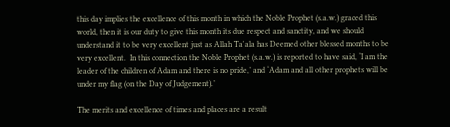this day implies the excellence of this month in which the Noble Prophet (s.a.w.) graced this world, then it is our duty to give this month its due respect and sanctity, and we should understand it to be very excellent just as Allah Ta'ala has Deemed other blessed months to be very excellent.  In this connection the Noble Prophet (s.a.w.) is reported to have said, ‘I am the leader of the children of Adam and there is no pride,’ and ‘Adam and all other prophets will be under my flag (on the Day of Judgement).’

The merits and excellence of times and places are a result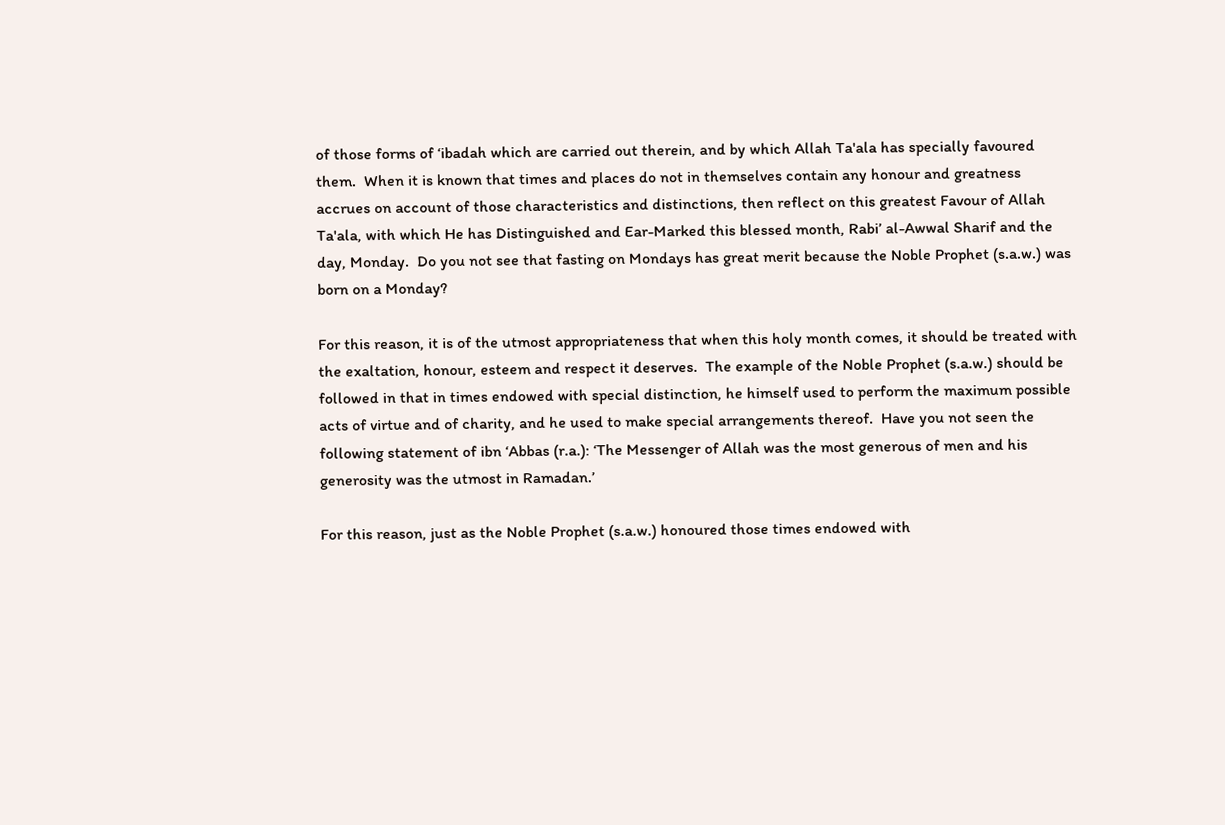of those forms of ‘ibadah which are carried out therein, and by which Allah Ta'ala has specially favoured them.  When it is known that times and places do not in themselves contain any honour and greatness accrues on account of those characteristics and distinctions, then reflect on this greatest Favour of Allah Ta'ala, with which He has Distinguished and Ear-Marked this blessed month, Rabi’ al-Awwal Sharif and the day, Monday.  Do you not see that fasting on Mondays has great merit because the Noble Prophet (s.a.w.) was born on a Monday?

For this reason, it is of the utmost appropriateness that when this holy month comes, it should be treated with the exaltation, honour, esteem and respect it deserves.  The example of the Noble Prophet (s.a.w.) should be followed in that in times endowed with special distinction, he himself used to perform the maximum possible acts of virtue and of charity, and he used to make special arrangements thereof.  Have you not seen the following statement of ibn ‘Abbas (r.a.): ‘The Messenger of Allah was the most generous of men and his generosity was the utmost in Ramadan.’

For this reason, just as the Noble Prophet (s.a.w.) honoured those times endowed with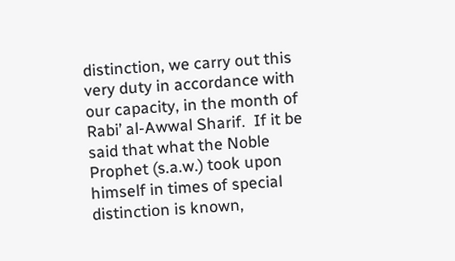distinction, we carry out this very duty in accordance with our capacity, in the month of Rabi’ al-Awwal Sharif.  If it be said that what the Noble Prophet (s.a.w.) took upon himself in times of special distinction is known,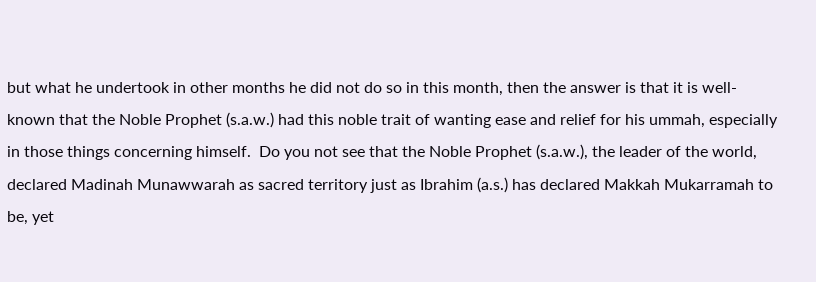but what he undertook in other months he did not do so in this month, then the answer is that it is well-known that the Noble Prophet (s.a.w.) had this noble trait of wanting ease and relief for his ummah, especially in those things concerning himself.  Do you not see that the Noble Prophet (s.a.w.), the leader of the world, declared Madinah Munawwarah as sacred territory just as Ibrahim (a.s.) has declared Makkah Mukarramah to be, yet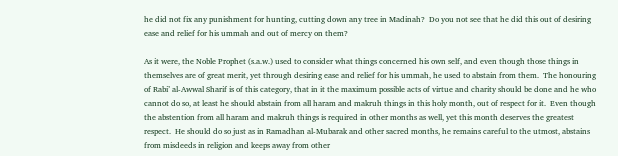he did not fix any punishment for hunting, cutting down any tree in Madinah?  Do you not see that he did this out of desiring ease and relief for his ummah and out of mercy on them?

As it were, the Noble Prophet (s.a.w.) used to consider what things concerned his own self, and even though those things in themselves are of great merit, yet through desiring ease and relief for his ummah, he used to abstain from them.  The honouring of Rabi’ al-Awwal Sharif is of this category, that in it the maximum possible acts of virtue and charity should be done and he who cannot do so, at least he should abstain from all haram and makruh things in this holy month, out of respect for it.  Even though the abstention from all haram and makruh things is required in other months as well, yet this month deserves the greatest respect.  He should do so just as in Ramadhan al-Mubarak and other sacred months, he remains careful to the utmost, abstains from misdeeds in religion and keeps away from other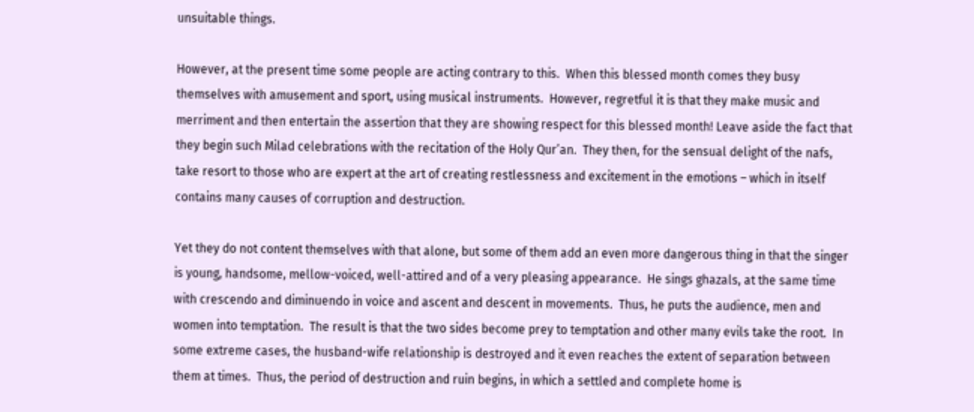unsuitable things.

However, at the present time some people are acting contrary to this.  When this blessed month comes they busy themselves with amusement and sport, using musical instruments.  However, regretful it is that they make music and merriment and then entertain the assertion that they are showing respect for this blessed month! Leave aside the fact that they begin such Milad celebrations with the recitation of the Holy Qur’an.  They then, for the sensual delight of the nafs, take resort to those who are expert at the art of creating restlessness and excitement in the emotions – which in itself contains many causes of corruption and destruction.

Yet they do not content themselves with that alone, but some of them add an even more dangerous thing in that the singer is young, handsome, mellow-voiced, well-attired and of a very pleasing appearance.  He sings ghazals, at the same time with crescendo and diminuendo in voice and ascent and descent in movements.  Thus, he puts the audience, men and women into temptation.  The result is that the two sides become prey to temptation and other many evils take the root.  In some extreme cases, the husband-wife relationship is destroyed and it even reaches the extent of separation between them at times.  Thus, the period of destruction and ruin begins, in which a settled and complete home is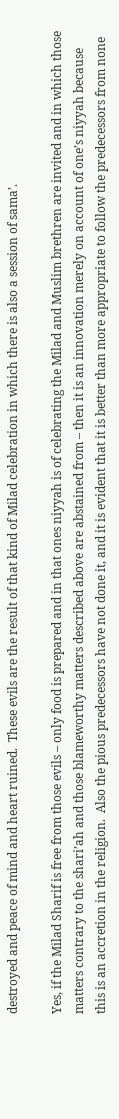destroyed and peace of mind and heart ruined.  These evils are the result of that kind of Milad celebration in which there is also a session of sama’.

Yes, if the Milad Sharif is free from those evils – only food is prepared and in that ones niyyah is of celebrating the Milad and Muslim brethren are invited and in which those matters contrary to the shari’ah and those blameworthy matters described above are abstained from – then it is an innovation merely on account of one’s niyyah because this is an accretion in the religion.  Also the pious predecessors have not done it, and it is evident that it is better than more appropriate to follow the predecessors from none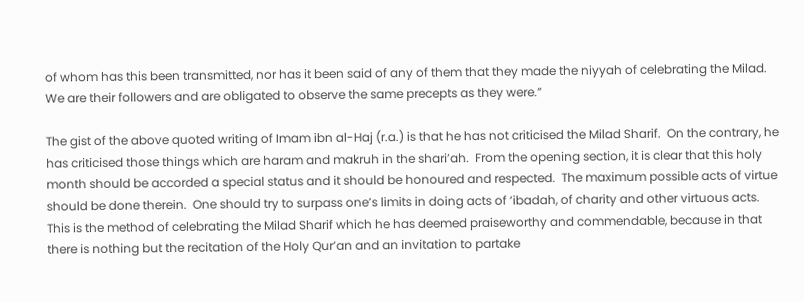of whom has this been transmitted, nor has it been said of any of them that they made the niyyah of celebrating the Milad.  We are their followers and are obligated to observe the same precepts as they were.”

The gist of the above quoted writing of Imam ibn al-Haj (r.a.) is that he has not criticised the Milad Sharif.  On the contrary, he has criticised those things which are haram and makruh in the shari’ah.  From the opening section, it is clear that this holy month should be accorded a special status and it should be honoured and respected.  The maximum possible acts of virtue should be done therein.  One should try to surpass one’s limits in doing acts of ‘ibadah, of charity and other virtuous acts.  This is the method of celebrating the Milad Sharif which he has deemed praiseworthy and commendable, because in that there is nothing but the recitation of the Holy Qur’an and an invitation to partake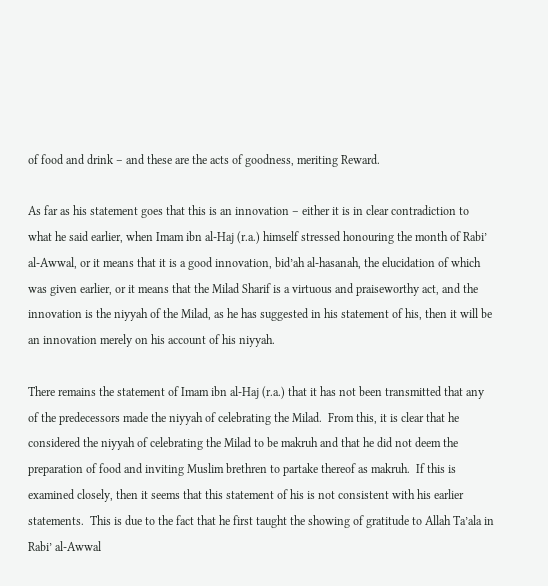of food and drink – and these are the acts of goodness, meriting Reward.

As far as his statement goes that this is an innovation – either it is in clear contradiction to what he said earlier, when Imam ibn al-Haj (r.a.) himself stressed honouring the month of Rabi’ al-Awwal, or it means that it is a good innovation, bid’ah al-hasanah, the elucidation of which was given earlier, or it means that the Milad Sharif is a virtuous and praiseworthy act, and the innovation is the niyyah of the Milad, as he has suggested in his statement of his, then it will be an innovation merely on his account of his niyyah.

There remains the statement of Imam ibn al-Haj (r.a.) that it has not been transmitted that any of the predecessors made the niyyah of celebrating the Milad.  From this, it is clear that he considered the niyyah of celebrating the Milad to be makruh and that he did not deem the preparation of food and inviting Muslim brethren to partake thereof as makruh.  If this is examined closely, then it seems that this statement of his is not consistent with his earlier statements.  This is due to the fact that he first taught the showing of gratitude to Allah Ta’ala in Rabi’ al-Awwal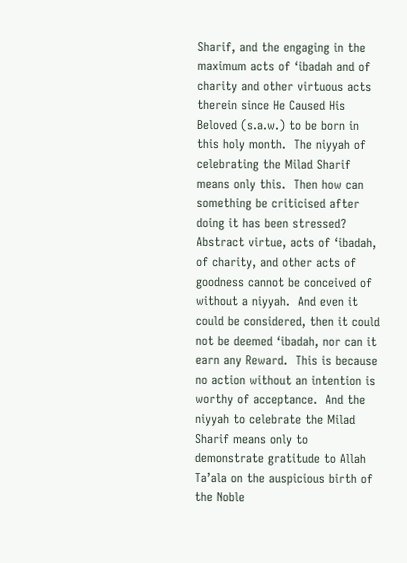Sharif, and the engaging in the maximum acts of ‘ibadah and of charity and other virtuous acts therein since He Caused His Beloved (s.a.w.) to be born in this holy month.  The niyyah of celebrating the Milad Sharif means only this.  Then how can something be criticised after doing it has been stressed?  Abstract virtue, acts of ‘ibadah, of charity, and other acts of goodness cannot be conceived of without a niyyah.  And even it could be considered, then it could not be deemed ‘ibadah, nor can it earn any Reward.  This is because no action without an intention is worthy of acceptance.  And the niyyah to celebrate the Milad Sharif means only to demonstrate gratitude to Allah Ta’ala on the auspicious birth of the Noble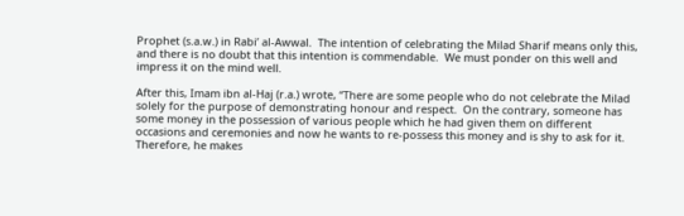Prophet (s.a.w.) in Rabi’ al-Awwal.  The intention of celebrating the Milad Sharif means only this, and there is no doubt that this intention is commendable.  We must ponder on this well and impress it on the mind well.

After this, Imam ibn al-Haj (r.a.) wrote, “There are some people who do not celebrate the Milad solely for the purpose of demonstrating honour and respect.  On the contrary, someone has some money in the possession of various people which he had given them on different occasions and ceremonies and now he wants to re-possess this money and is shy to ask for it.  Therefore, he makes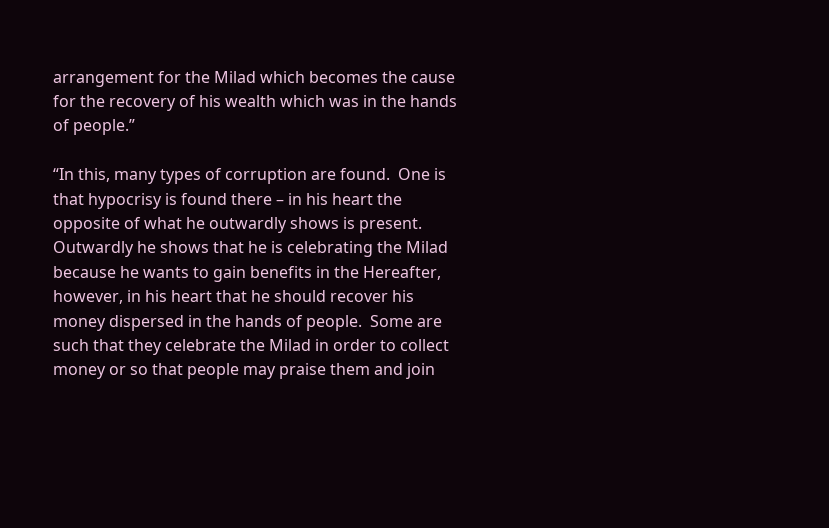arrangement for the Milad which becomes the cause for the recovery of his wealth which was in the hands of people.”

“In this, many types of corruption are found.  One is that hypocrisy is found there – in his heart the opposite of what he outwardly shows is present.  Outwardly he shows that he is celebrating the Milad because he wants to gain benefits in the Hereafter, however, in his heart that he should recover his money dispersed in the hands of people.  Some are such that they celebrate the Milad in order to collect money or so that people may praise them and join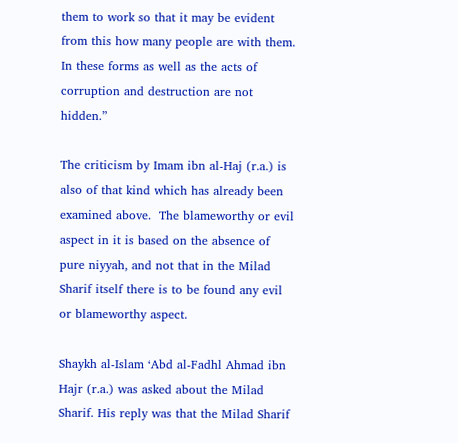them to work so that it may be evident from this how many people are with them.  In these forms as well as the acts of corruption and destruction are not hidden.”

The criticism by Imam ibn al-Haj (r.a.) is also of that kind which has already been examined above.  The blameworthy or evil aspect in it is based on the absence of pure niyyah, and not that in the Milad Sharif itself there is to be found any evil or blameworthy aspect.

Shaykh al-Islam ‘Abd al-Fadhl Ahmad ibn Hajr (r.a.) was asked about the Milad Sharif. His reply was that the Milad Sharif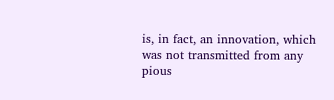is, in fact, an innovation, which was not transmitted from any pious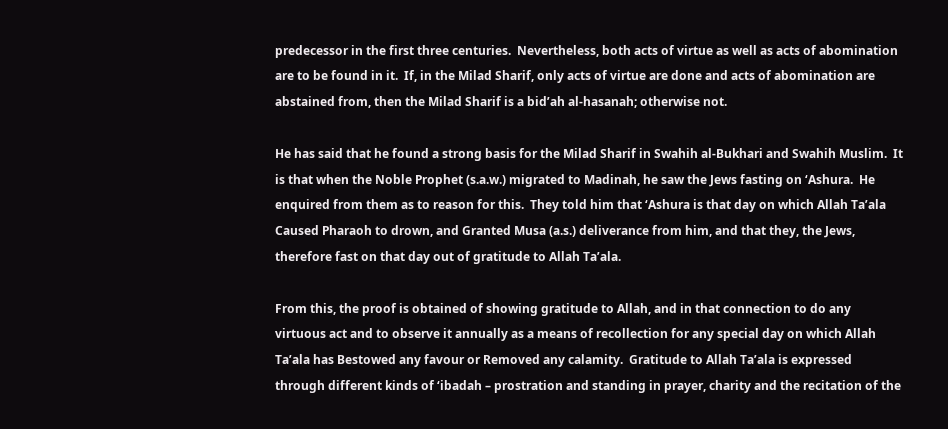predecessor in the first three centuries.  Nevertheless, both acts of virtue as well as acts of abomination are to be found in it.  If, in the Milad Sharif, only acts of virtue are done and acts of abomination are abstained from, then the Milad Sharif is a bid’ah al-hasanah; otherwise not.

He has said that he found a strong basis for the Milad Sharif in Swahih al-Bukhari and Swahih Muslim.  It is that when the Noble Prophet (s.a.w.) migrated to Madinah, he saw the Jews fasting on ‘Ashura.  He enquired from them as to reason for this.  They told him that ‘Ashura is that day on which Allah Ta’ala Caused Pharaoh to drown, and Granted Musa (a.s.) deliverance from him, and that they, the Jews, therefore fast on that day out of gratitude to Allah Ta’ala.

From this, the proof is obtained of showing gratitude to Allah, and in that connection to do any virtuous act and to observe it annually as a means of recollection for any special day on which Allah Ta’ala has Bestowed any favour or Removed any calamity.  Gratitude to Allah Ta’ala is expressed through different kinds of ‘ibadah – prostration and standing in prayer, charity and the recitation of the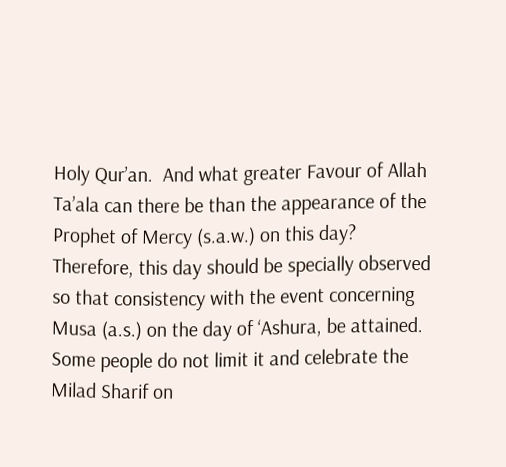Holy Qur’an.  And what greater Favour of Allah Ta’ala can there be than the appearance of the Prophet of Mercy (s.a.w.) on this day?  Therefore, this day should be specially observed so that consistency with the event concerning Musa (a.s.) on the day of ‘Ashura, be attained.  Some people do not limit it and celebrate the Milad Sharif on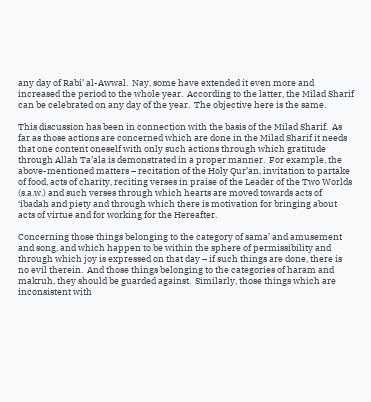any day of Rabi’ al-Awwal.  Nay, some have extended it even more and increased the period to the whole year.  According to the latter, the Milad Sharif can be celebrated on any day of the year.  The objective here is the same.

This discussion has been in connection with the basis of the Milad Sharif.  As far as those actions are concerned which are done in the Milad Sharif it needs that one content oneself with only such actions through which gratitude through Allah Ta’ala is demonstrated in a proper manner.  For example, the above-mentioned matters – recitation of the Holy Qur’an, invitation to partake of food, acts of charity, reciting verses in praise of the Leader of the Two Worlds (s.a.w.) and such verses through which hearts are moved towards acts of ‘ibadah and piety and through which there is motivation for bringing about acts of virtue and for working for the Hereafter.

Concerning those things belonging to the category of sama’ and amusement and song, and which happen to be within the sphere of permissibility and through which joy is expressed on that day – if such things are done, there is no evil therein.  And those things belonging to the categories of haram and makruh, they should be guarded against.  Similarly, those things which are inconsistent with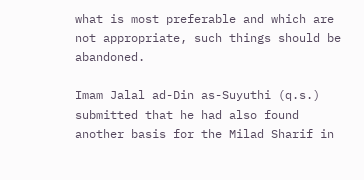what is most preferable and which are not appropriate, such things should be abandoned.

Imam Jalal ad-Din as-Suyuthi (q.s.) submitted that he had also found another basis for the Milad Sharif in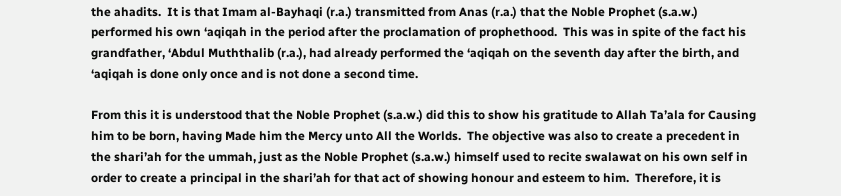the ahadits.  It is that Imam al-Bayhaqi (r.a.) transmitted from Anas (r.a.) that the Noble Prophet (s.a.w.) performed his own ‘aqiqah in the period after the proclamation of prophethood.  This was in spite of the fact his grandfather, ‘Abdul Muththalib (r.a.), had already performed the ‘aqiqah on the seventh day after the birth, and ‘aqiqah is done only once and is not done a second time.

From this it is understood that the Noble Prophet (s.a.w.) did this to show his gratitude to Allah Ta’ala for Causing him to be born, having Made him the Mercy unto All the Worlds.  The objective was also to create a precedent in the shari’ah for the ummah, just as the Noble Prophet (s.a.w.) himself used to recite swalawat on his own self in order to create a principal in the shari’ah for that act of showing honour and esteem to him.  Therefore, it is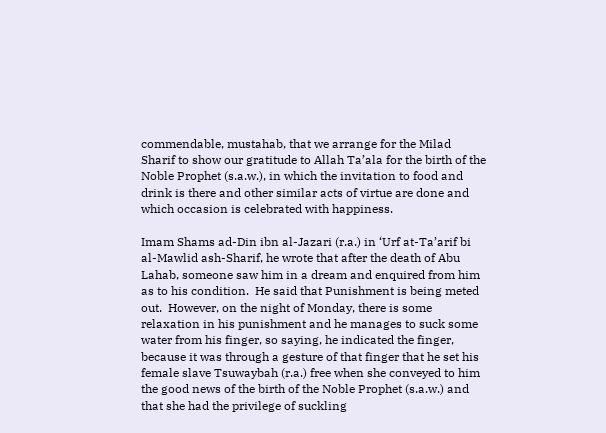commendable, mustahab, that we arrange for the Milad Sharif to show our gratitude to Allah Ta’ala for the birth of the Noble Prophet (s.a.w.), in which the invitation to food and drink is there and other similar acts of virtue are done and which occasion is celebrated with happiness.

Imam Shams ad-Din ibn al-Jazari (r.a.) in ‘Urf at-Ta’arif bi al-Mawlid ash-Sharif, he wrote that after the death of Abu Lahab, someone saw him in a dream and enquired from him as to his condition.  He said that Punishment is being meted out.  However, on the night of Monday, there is some relaxation in his punishment and he manages to suck some water from his finger, so saying, he indicated the finger, because it was through a gesture of that finger that he set his female slave Tsuwaybah (r.a.) free when she conveyed to him the good news of the birth of the Noble Prophet (s.a.w.) and that she had the privilege of suckling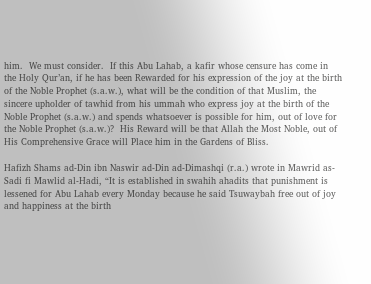him.  We must consider.  If this Abu Lahab, a kafir whose censure has come in the Holy Qur’an, if he has been Rewarded for his expression of the joy at the birth of the Noble Prophet (s.a.w.), what will be the condition of that Muslim, the sincere upholder of tawhid from his ummah who express joy at the birth of the Noble Prophet (s.a.w.) and spends whatsoever is possible for him, out of love for the Noble Prophet (s.a.w.)?  His Reward will be that Allah the Most Noble, out of His Comprehensive Grace will Place him in the Gardens of Bliss.

Hafizh Shams ad-Din ibn Naswir ad-Din ad-Dimashqi (r.a.) wrote in Mawrid as-Sadi fi Mawlid al-Hadi, “It is established in swahih ahadits that punishment is lessened for Abu Lahab every Monday because he said Tsuwaybah free out of joy and happiness at the birth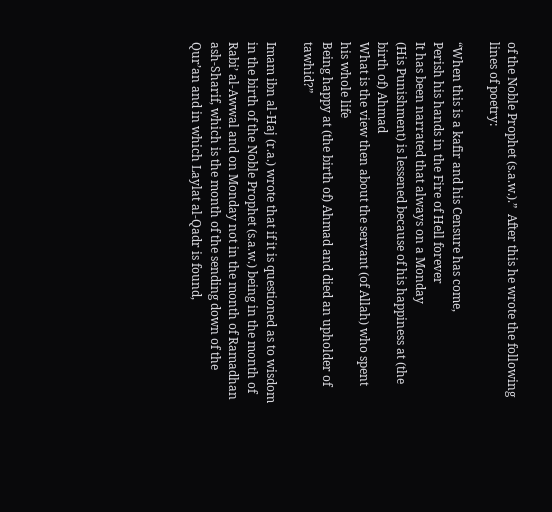of the Noble Prophet (s.a.w.).”  After this he wrote the following lines of poetry:

“When this is a kafir and his Censure has come,
Perish his hands in the Fire of Hell forever
It has been narrated that always on a Monday
(His Punishment) is lessened because of his happiness at (the birth of) Ahmad
What is the view then about the servant (of Allah) who spent his whole life
Being happy at (the birth of) Ahmad and died an upholder of tawhid?”

Imam ibn al-Haj (r.a.) wrote that if it is questioned as to wisdom in the birth of the Noble Prophet (s.a.w.) being in the month of Rabi’ al-Awwal and on Monday not in the month of Ramadhan ash-Sharif, which is the month of the sending down of the Qur’an and in which Laylat al-Qadr is found,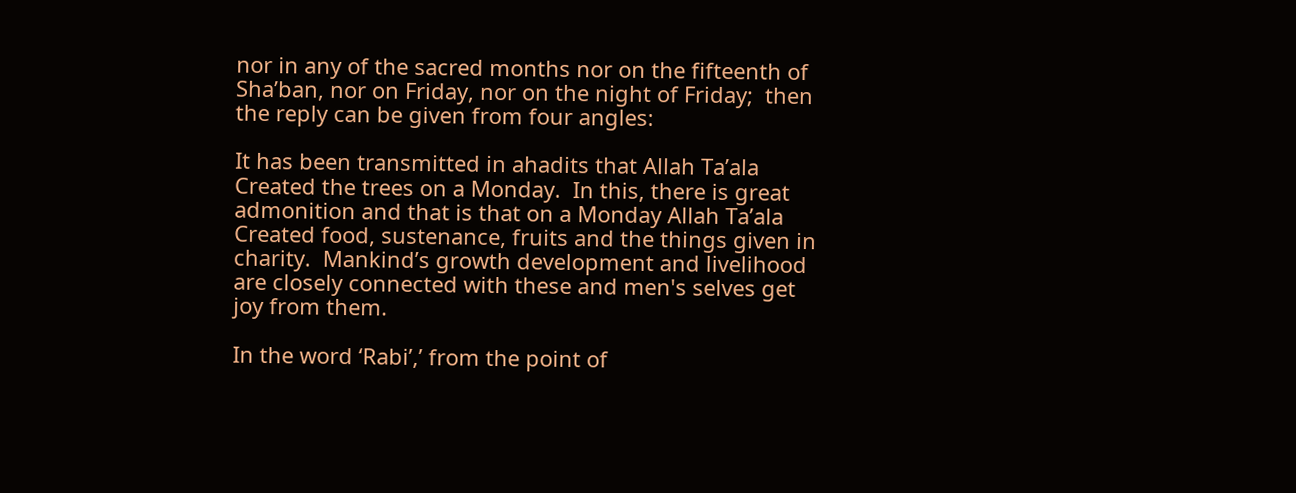nor in any of the sacred months nor on the fifteenth of Sha’ban, nor on Friday, nor on the night of Friday;  then the reply can be given from four angles:

It has been transmitted in ahadits that Allah Ta’ala Created the trees on a Monday.  In this, there is great admonition and that is that on a Monday Allah Ta’ala Created food, sustenance, fruits and the things given in charity.  Mankind’s growth development and livelihood are closely connected with these and men's selves get joy from them.

In the word ‘Rabi’,’ from the point of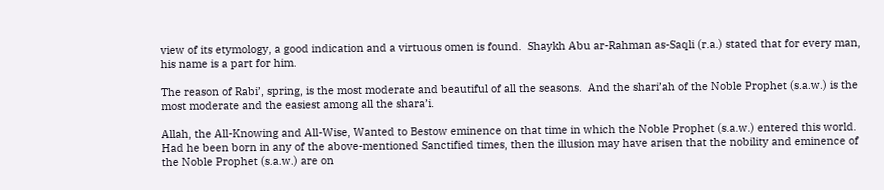view of its etymology, a good indication and a virtuous omen is found.  Shaykh Abu ar-Rahman as-Saqli (r.a.) stated that for every man, his name is a part for him.

The reason of Rabi’, spring, is the most moderate and beautiful of all the seasons.  And the shari’ah of the Noble Prophet (s.a.w.) is the most moderate and the easiest among all the shara’i.

Allah, the All-Knowing and All-Wise, Wanted to Bestow eminence on that time in which the Noble Prophet (s.a.w.) entered this world.  Had he been born in any of the above-mentioned Sanctified times, then the illusion may have arisen that the nobility and eminence of the Noble Prophet (s.a.w.) are on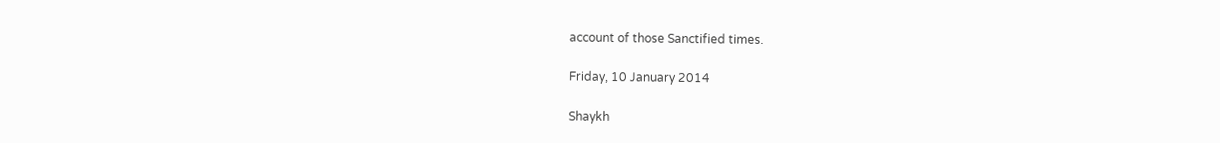account of those Sanctified times.

Friday, 10 January 2014

Shaykh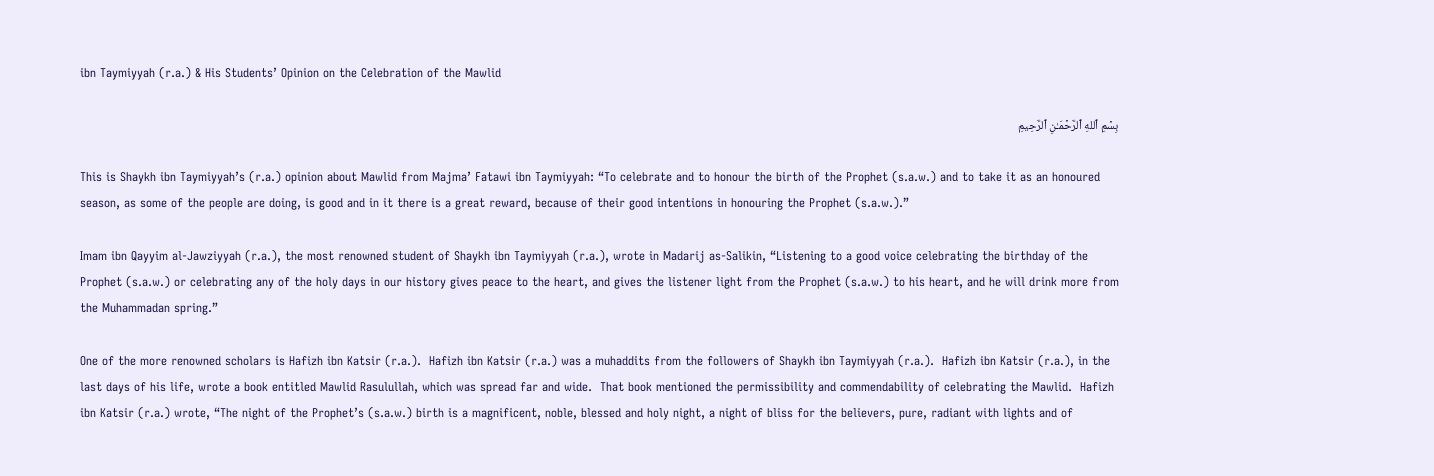ibn Taymiyyah (r.a.) & His Students’ Opinion on the Celebration of the Mawlid

بِسۡمِ ٱللهِ ٱلرَّحۡمَـٰنِ ٱلرَّحِيمِ

This is Shaykh ibn Taymiyyah’s (r.a.) opinion about Mawlid from Majma’ Fatawi ibn Taymiyyah: “To celebrate and to honour the birth of the Prophet (s.a.w.) and to take it as an honoured season, as some of the people are doing, is good and in it there is a great reward, because of their good intentions in honouring the Prophet (s.a.w.).”

Imam ibn Qayyim al-Jawziyyah (r.a.), the most renowned student of Shaykh ibn Taymiyyah (r.a.), wrote in Madarij as-Salikin, “Listening to a good voice celebrating the birthday of the Prophet (s.a.w.) or celebrating any of the holy days in our history gives peace to the heart, and gives the listener light from the Prophet (s.a.w.) to his heart, and he will drink more from the Muhammadan spring.”

One of the more renowned scholars is Hafizh ibn Katsir (r.a.).  Hafizh ibn Katsir (r.a.) was a muhaddits from the followers of Shaykh ibn Taymiyyah (r.a.).  Hafizh ibn Katsir (r.a.), in the last days of his life, wrote a book entitled Mawlid Rasulullah, which was spread far and wide.  That book mentioned the permissibility and commendability of celebrating the Mawlid.  Hafizh ibn Katsir (r.a.) wrote, “The night of the Prophet’s (s.a.w.) birth is a magnificent, noble, blessed and holy night, a night of bliss for the believers, pure, radiant with lights and of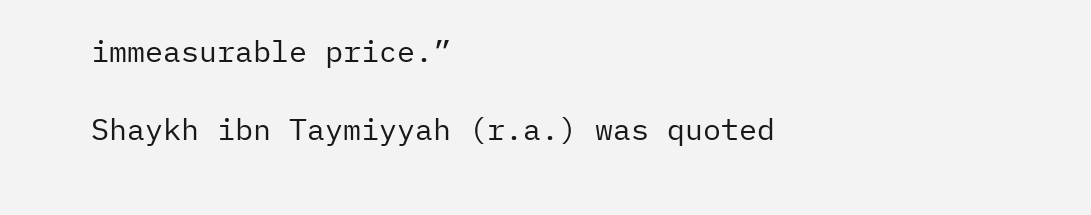immeasurable price.”

Shaykh ibn Taymiyyah (r.a.) was quoted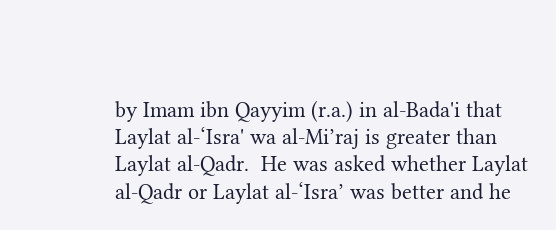by Imam ibn Qayyim (r.a.) in al-Bada'i that Laylat al-‘Isra' wa al-Mi’raj is greater than Laylat al-Qadr.  He was asked whether Laylat al-Qadr or Laylat al-‘Isra’ was better and he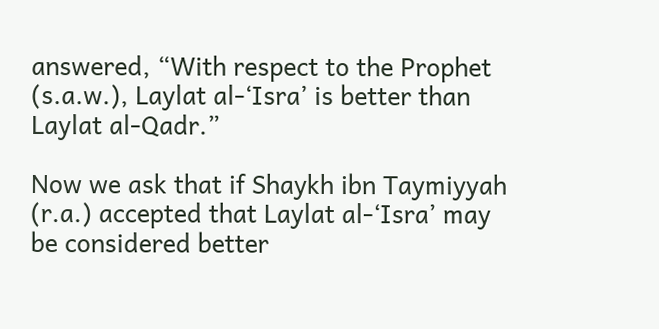answered, “With respect to the Prophet (s.a.w.), Laylat al-‘Isra’ is better than Laylat al-Qadr.”

Now we ask that if Shaykh ibn Taymiyyah (r.a.) accepted that Laylat al-‘Isra’ may be considered better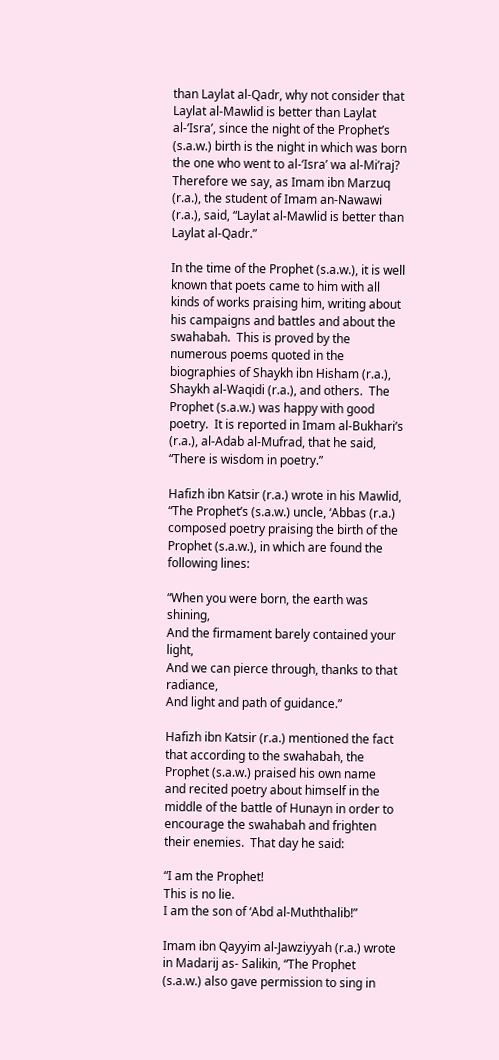than Laylat al-Qadr, why not consider that Laylat al-Mawlid is better than Laylat al-‘Isra’, since the night of the Prophet’s (s.a.w.) birth is the night in which was born the one who went to al-‘Isra’ wa al-Mi’raj?  Therefore we say, as Imam ibn Marzuq (r.a.), the student of Imam an-Nawawi (r.a.), said, “Laylat al-Mawlid is better than Laylat al-Qadr.”

In the time of the Prophet (s.a.w.), it is well known that poets came to him with all kinds of works praising him, writing about his campaigns and battles and about the swahabah.  This is proved by the numerous poems quoted in the biographies of Shaykh ibn Hisham (r.a.), Shaykh al-Waqidi (r.a.), and others.  The Prophet (s.a.w.) was happy with good poetry.  It is reported in Imam al-Bukhari’s (r.a.), al-Adab al-Mufrad, that he said, “There is wisdom in poetry.”

Hafizh ibn Katsir (r.a.) wrote in his Mawlid, “The Prophet’s (s.a.w.) uncle, ‘Abbas (r.a.) composed poetry praising the birth of the Prophet (s.a.w.), in which are found the following lines:

“When you were born, the earth was shining,
And the firmament barely contained your light,
And we can pierce through, thanks to that radiance,
And light and path of guidance.”

Hafizh ibn Katsir (r.a.) mentioned the fact that according to the swahabah, the Prophet (s.a.w.) praised his own name and recited poetry about himself in the middle of the battle of Hunayn in order to encourage the swahabah and frighten their enemies.  That day he said:

“I am the Prophet!
This is no lie.
I am the son of ‘Abd al-Muththalib!”

Imam ibn Qayyim al-Jawziyyah (r.a.) wrote in Madarij as- Salikin, “The Prophet (s.a.w.) also gave permission to sing in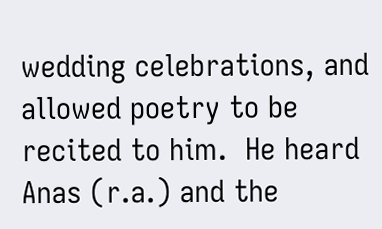wedding celebrations, and allowed poetry to be recited to him.  He heard Anas (r.a.) and the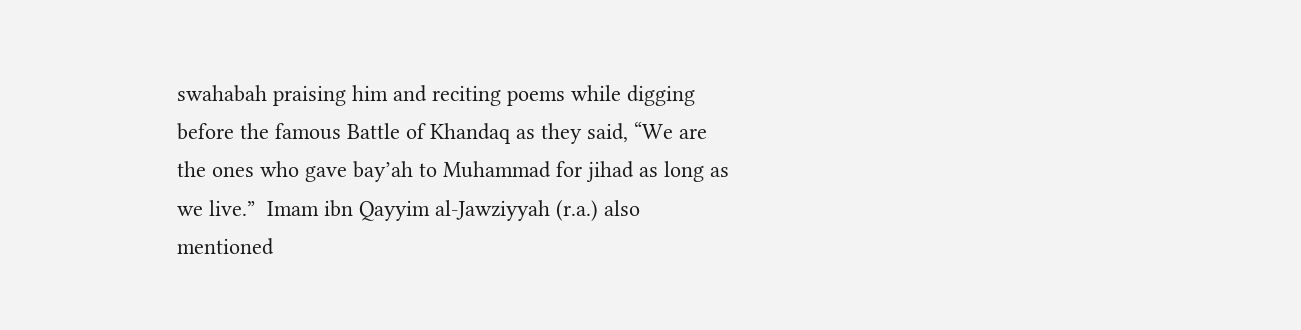swahabah praising him and reciting poems while digging before the famous Battle of Khandaq as they said, “We are the ones who gave bay’ah to Muhammad for jihad as long as we live.”  Imam ibn Qayyim al-Jawziyyah (r.a.) also mentioned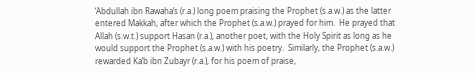‘Abdullah ibn Rawaha’s (r.a.) long poem praising the Prophet (s.a.w.) as the latter entered Makkah, after which the Prophet (s.a.w.) prayed for him.  He prayed that Allah (s.w.t.) support Hasan (r.a.), another poet, with the Holy Spirit as long as he would support the Prophet (s.a.w.) with his poetry.  Similarly, the Prophet (s.a.w.) rewarded Ka’b ibn Zubayr (r.a.), for his poem of praise,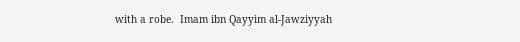with a robe.  Imam ibn Qayyim al-Jawziyyah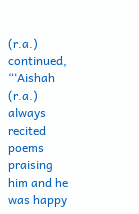(r.a.) continued, “‘Aishah (r.a.) always recited poems praising him and he was happy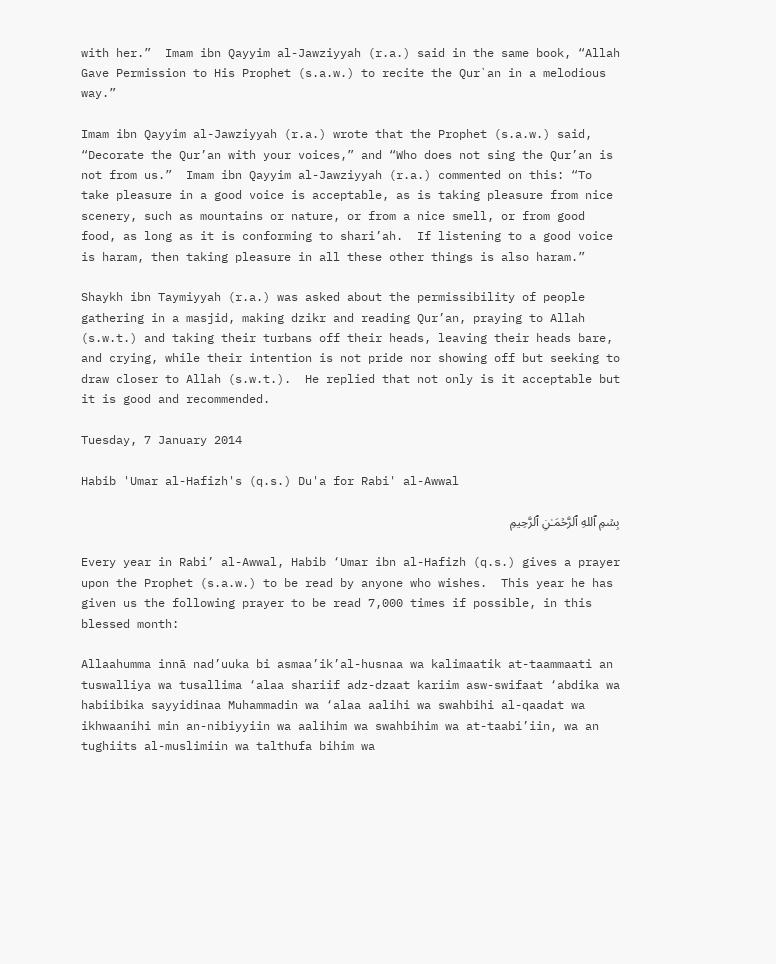with her.”  Imam ibn Qayyim al-Jawziyyah (r.a.) said in the same book, “Allah Gave Permission to His Prophet (s.a.w.) to recite the Qur`an in a melodious way.”

Imam ibn Qayyim al-Jawziyyah (r.a.) wrote that the Prophet (s.a.w.) said, “Decorate the Qur’an with your voices,” and “Who does not sing the Qur’an is not from us.”  Imam ibn Qayyim al-Jawziyyah (r.a.) commented on this: “To take pleasure in a good voice is acceptable, as is taking pleasure from nice scenery, such as mountains or nature, or from a nice smell, or from good food, as long as it is conforming to shari’ah.  If listening to a good voice is haram, then taking pleasure in all these other things is also haram.”

Shaykh ibn Taymiyyah (r.a.) was asked about the permissibility of people gathering in a masjid, making dzikr and reading Qur’an, praying to Allah (s.w.t.) and taking their turbans off their heads, leaving their heads bare, and crying, while their intention is not pride nor showing off but seeking to draw closer to Allah (s.w.t.).  He replied that not only is it acceptable but it is good and recommended.

Tuesday, 7 January 2014

Habib 'Umar al-Hafizh's (q.s.) Du'a for Rabi' al-Awwal

بِسۡمِ ٱللهِ ٱلرَّحۡمَـٰنِ ٱلرَّحِيمِ

Every year in Rabi’ al-Awwal, Habib ‘Umar ibn al-Hafizh (q.s.) gives a prayer upon the Prophet (s.a.w.) to be read by anyone who wishes.  This year he has given us the following prayer to be read 7,000 times if possible, in this blessed month:

Allaahumma innā nad’uuka bi asmaa’ik’al-husnaa wa kalimaatik at-taammaati an tuswalliya wa tusallima ‘alaa shariif adz-dzaat kariim asw-swifaat ‘abdika wa habiibika sayyidinaa Muhammadin wa ‘alaa aalihi wa swahbihi al-qaadat wa ikhwaanihi min an-nibiyyiin wa aalihim wa swahbihim wa at-taabi’iin, wa an tughiits al-muslimiin wa talthufa bihim wa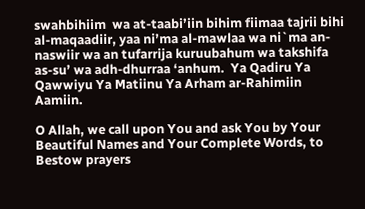swahbihiim  wa at-taabi’iin bihim fiimaa tajrii bihi al-maqaadiir, yaa ni’ma al-mawlaa wa ni`ma an-naswiir wa an tufarrija kuruubahum wa takshifa as-su’ wa adh-dhurraa ‘anhum.  Ya Qadiru Ya Qawwiyu Ya Matiinu Ya Arham ar-Rahimiin Aamiin.

O Allah, we call upon You and ask You by Your Beautiful Names and Your Complete Words, to Bestow prayers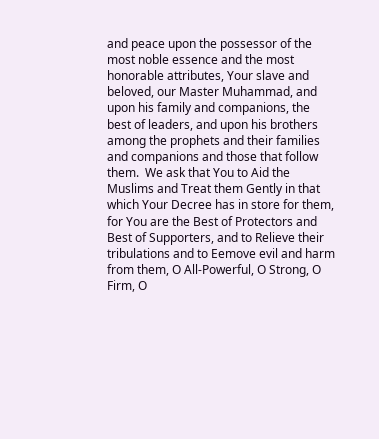and peace upon the possessor of the most noble essence and the most honorable attributes, Your slave and beloved, our Master Muhammad, and upon his family and companions, the best of leaders, and upon his brothers among the prophets and their families and companions and those that follow them.  We ask that You to Aid the Muslims and Treat them Gently in that which Your Decree has in store for them, for You are the Best of Protectors and Best of Supporters, and to Relieve their tribulations and to Eemove evil and harm from them, O All-Powerful, O Strong, O Firm, O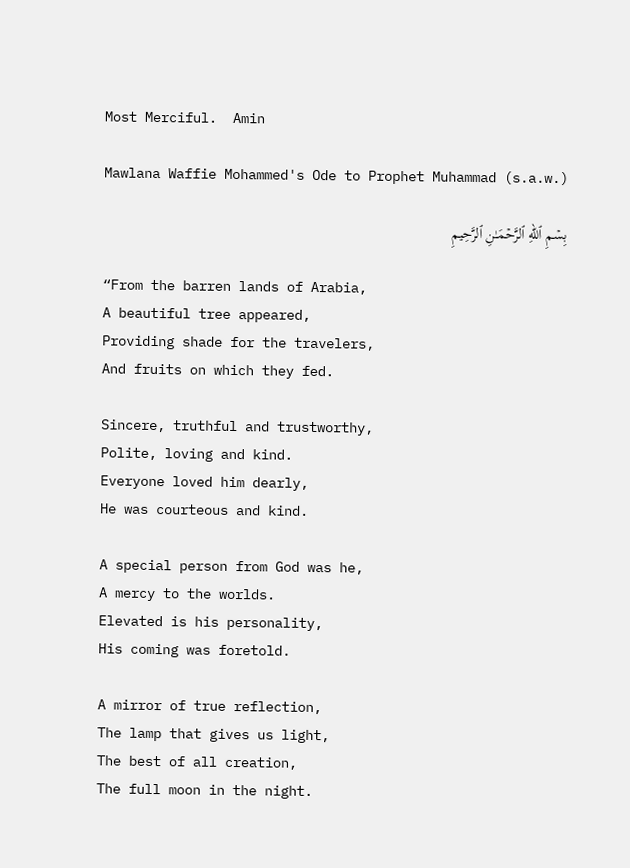Most Merciful.  Amin

Mawlana Waffie Mohammed's Ode to Prophet Muhammad (s.a.w.)

بِسۡمِ ٱللهِ ٱلرَّحۡمَـٰنِ ٱلرَّحِيمِ

“From the barren lands of Arabia,
A beautiful tree appeared,
Providing shade for the travelers,
And fruits on which they fed.

Sincere, truthful and trustworthy,
Polite, loving and kind.
Everyone loved him dearly,
He was courteous and kind.

A special person from God was he,
A mercy to the worlds.
Elevated is his personality,
His coming was foretold.

A mirror of true reflection,
The lamp that gives us light,
The best of all creation,
The full moon in the night.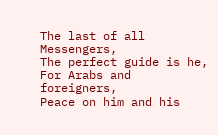The last of all Messengers,
The perfect guide is he,
For Arabs and foreigners,
Peace on him and his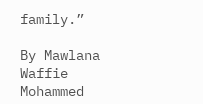family.”

By Mawlana Waffie Mohammed